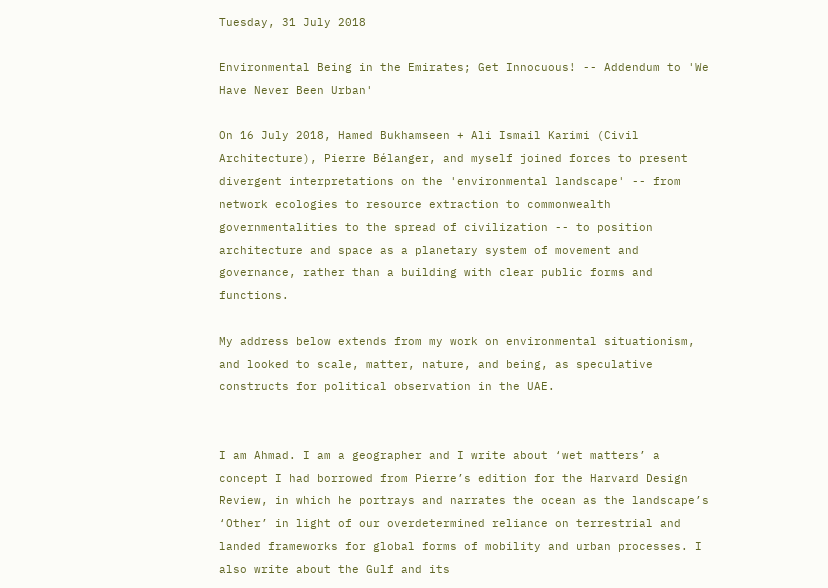Tuesday, 31 July 2018

Environmental Being in the Emirates; Get Innocuous! -- Addendum to 'We Have Never Been Urban'

On 16 July 2018, Hamed Bukhamseen + Ali Ismail Karimi (Civil Architecture), Pierre Bélanger, and myself joined forces to present divergent interpretations on the 'environmental landscape' -- from network ecologies to resource extraction to commonwealth governmentalities to the spread of civilization -- to position architecture and space as a planetary system of movement and governance, rather than a building with clear public forms and functions.

My address below extends from my work on environmental situationism, and looked to scale, matter, nature, and being, as speculative constructs for political observation in the UAE.


I am Ahmad. I am a geographer and I write about ‘wet matters’ a concept I had borrowed from Pierre’s edition for the Harvard Design Review, in which he portrays and narrates the ocean as the landscape’s ‘Other’ in light of our overdetermined reliance on terrestrial and landed frameworks for global forms of mobility and urban processes. I also write about the Gulf and its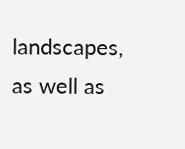landscapes, as well as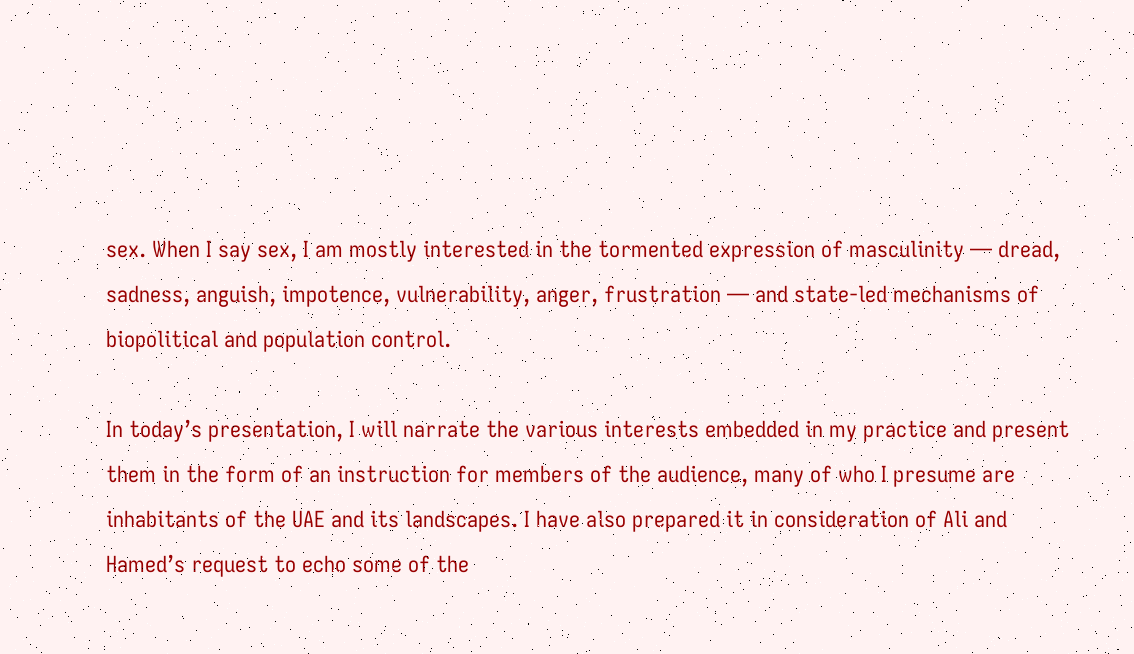sex. When I say sex, I am mostly interested in the tormented expression of masculinity — dread, sadness, anguish, impotence, vulnerability, anger, frustration — and state-led mechanisms of biopolitical and population control.

In today’s presentation, I will narrate the various interests embedded in my practice and present them in the form of an instruction for members of the audience, many of who I presume are inhabitants of the UAE and its landscapes. I have also prepared it in consideration of Ali and Hamed’s request to echo some of the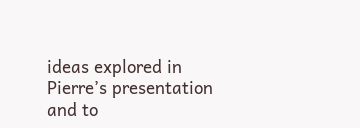ideas explored in Pierre’s presentation and to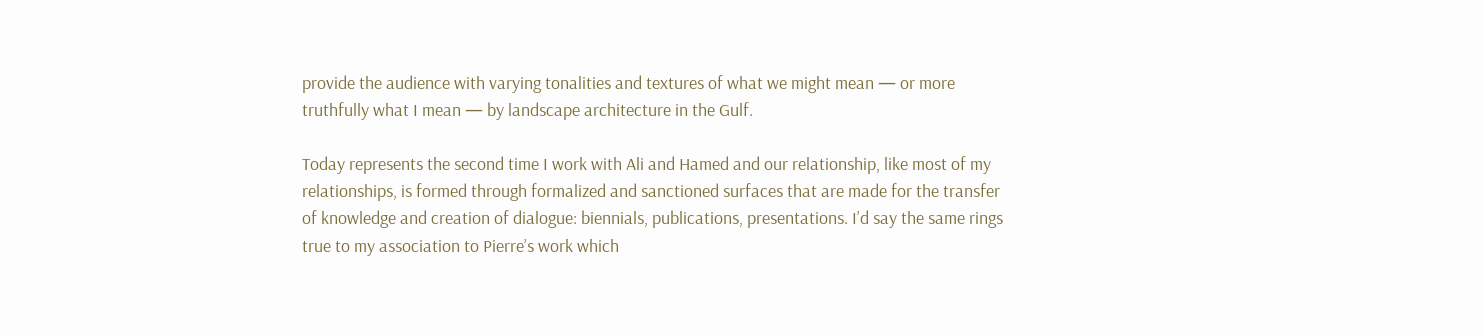provide the audience with varying tonalities and textures of what we might mean — or more truthfully what I mean — by landscape architecture in the Gulf.

Today represents the second time I work with Ali and Hamed and our relationship, like most of my relationships, is formed through formalized and sanctioned surfaces that are made for the transfer of knowledge and creation of dialogue: biennials, publications, presentations. I’d say the same rings true to my association to Pierre’s work which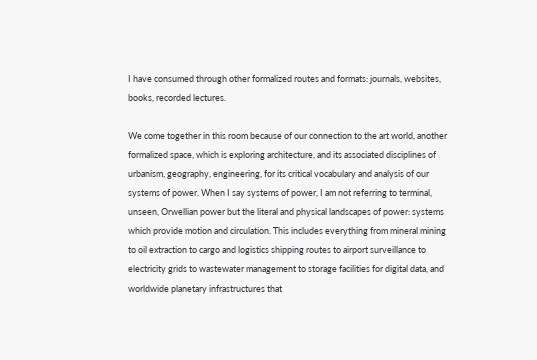I have consumed through other formalized routes and formats: journals, websites, books, recorded lectures.

We come together in this room because of our connection to the art world, another formalized space, which is exploring architecture, and its associated disciplines of urbanism, geography, engineering, for its critical vocabulary and analysis of our systems of power. When I say systems of power, I am not referring to terminal, unseen, Orwellian power but the literal and physical landscapes of power: systems which provide motion and circulation. This includes everything from mineral mining to oil extraction to cargo and logistics shipping routes to airport surveillance to electricity grids to wastewater management to storage facilities for digital data, and worldwide planetary infrastructures that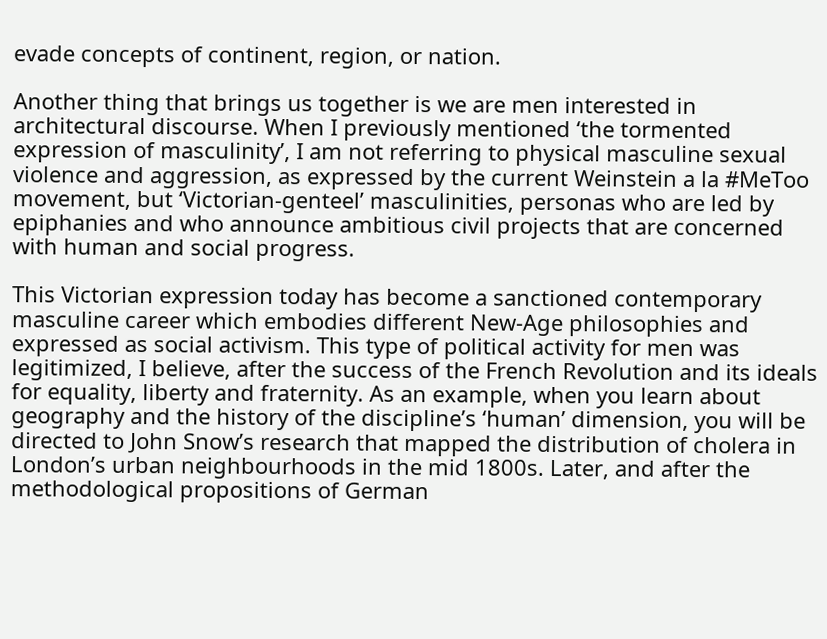evade concepts of continent, region, or nation.

Another thing that brings us together is we are men interested in architectural discourse. When I previously mentioned ‘the tormented expression of masculinity’, I am not referring to physical masculine sexual violence and aggression, as expressed by the current Weinstein a la #MeToo movement, but ‘Victorian-genteel’ masculinities, personas who are led by epiphanies and who announce ambitious civil projects that are concerned with human and social progress.

This Victorian expression today has become a sanctioned contemporary masculine career which embodies different New-Age philosophies and expressed as social activism. This type of political activity for men was legitimized, I believe, after the success of the French Revolution and its ideals for equality, liberty and fraternity. As an example, when you learn about geography and the history of the discipline’s ‘human’ dimension, you will be directed to John Snow’s research that mapped the distribution of cholera in London’s urban neighbourhoods in the mid 1800s. Later, and after the methodological propositions of German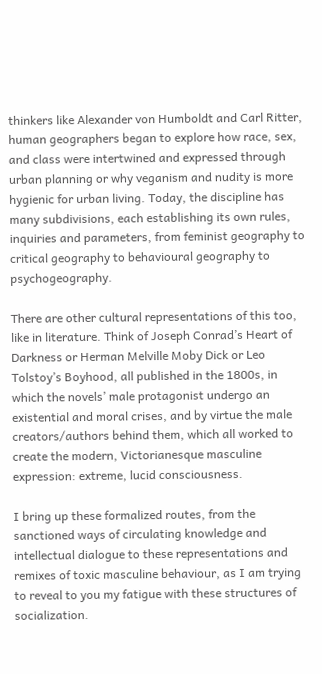thinkers like Alexander von Humboldt and Carl Ritter, human geographers began to explore how race, sex, and class were intertwined and expressed through urban planning or why veganism and nudity is more hygienic for urban living. Today, the discipline has many subdivisions, each establishing its own rules, inquiries and parameters, from feminist geography to critical geography to behavioural geography to psychogeography.

There are other cultural representations of this too, like in literature. Think of Joseph Conrad’s Heart of Darkness or Herman Melville Moby Dick or Leo Tolstoy’s Boyhood, all published in the 1800s, in which the novels’ male protagonist undergo an existential and moral crises, and by virtue the male creators/authors behind them, which all worked to create the modern, Victorianesque masculine expression: extreme, lucid consciousness.

I bring up these formalized routes, from the sanctioned ways of circulating knowledge and intellectual dialogue to these representations and remixes of toxic masculine behaviour, as I am trying to reveal to you my fatigue with these structures of socialization.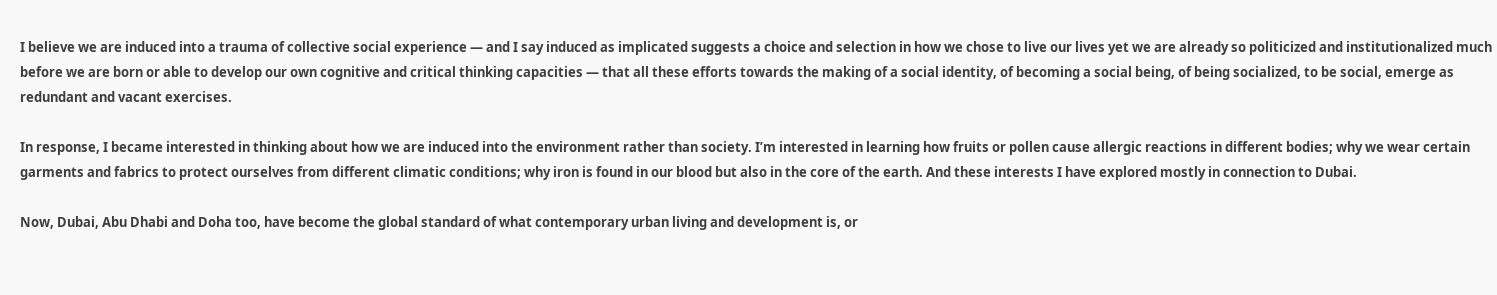I believe we are induced into a trauma of collective social experience — and I say induced as implicated suggests a choice and selection in how we chose to live our lives yet we are already so politicized and institutionalized much before we are born or able to develop our own cognitive and critical thinking capacities — that all these efforts towards the making of a social identity, of becoming a social being, of being socialized, to be social, emerge as redundant and vacant exercises.

In response, I became interested in thinking about how we are induced into the environment rather than society. I’m interested in learning how fruits or pollen cause allergic reactions in different bodies; why we wear certain garments and fabrics to protect ourselves from different climatic conditions; why iron is found in our blood but also in the core of the earth. And these interests I have explored mostly in connection to Dubai.

Now, Dubai, Abu Dhabi and Doha too, have become the global standard of what contemporary urban living and development is, or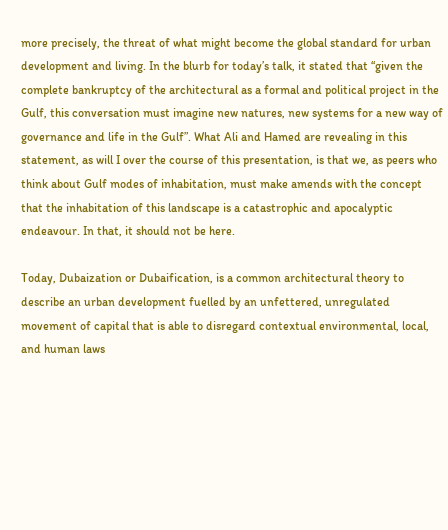more precisely, the threat of what might become the global standard for urban development and living. In the blurb for today’s talk, it stated that “given the complete bankruptcy of the architectural as a formal and political project in the Gulf, this conversation must imagine new natures, new systems for a new way of governance and life in the Gulf”. What Ali and Hamed are revealing in this statement, as will I over the course of this presentation, is that we, as peers who think about Gulf modes of inhabitation, must make amends with the concept that the inhabitation of this landscape is a catastrophic and apocalyptic endeavour. In that, it should not be here.

Today, Dubaization or Dubaification, is a common architectural theory to describe an urban development fuelled by an unfettered, unregulated movement of capital that is able to disregard contextual environmental, local, and human laws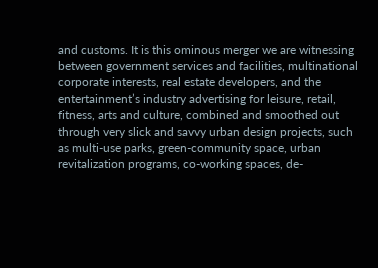and customs. It is this ominous merger we are witnessing between government services and facilities, multinational corporate interests, real estate developers, and the entertainment’s industry advertising for leisure, retail, fitness, arts and culture, combined and smoothed out through very slick and savvy urban design projects, such as multi-use parks, green-community space, urban revitalization programs, co-working spaces, de-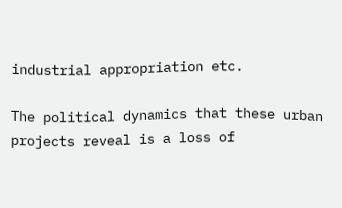industrial appropriation etc.

The political dynamics that these urban projects reveal is a loss of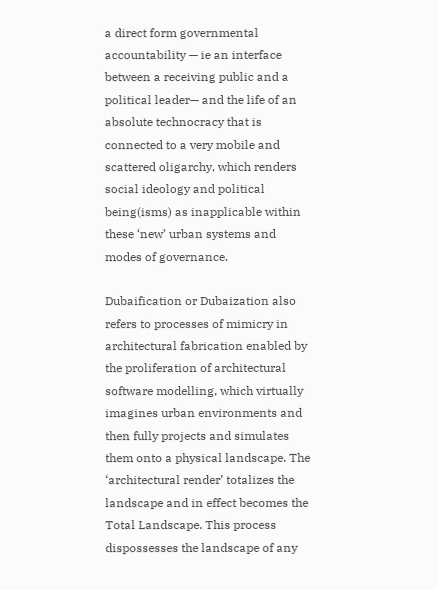a direct form governmental accountability — ie an interface between a receiving public and a political leader— and the life of an absolute technocracy that is connected to a very mobile and scattered oligarchy, which renders social ideology and political being(isms) as inapplicable within these ‘new’ urban systems and modes of governance.

Dubaification or Dubaization also refers to processes of mimicry in architectural fabrication enabled by the proliferation of architectural software modelling, which virtually imagines urban environments and then fully projects and simulates them onto a physical landscape. The ‘architectural render’ totalizes the landscape and in effect becomes the Total Landscape. This process dispossesses the landscape of any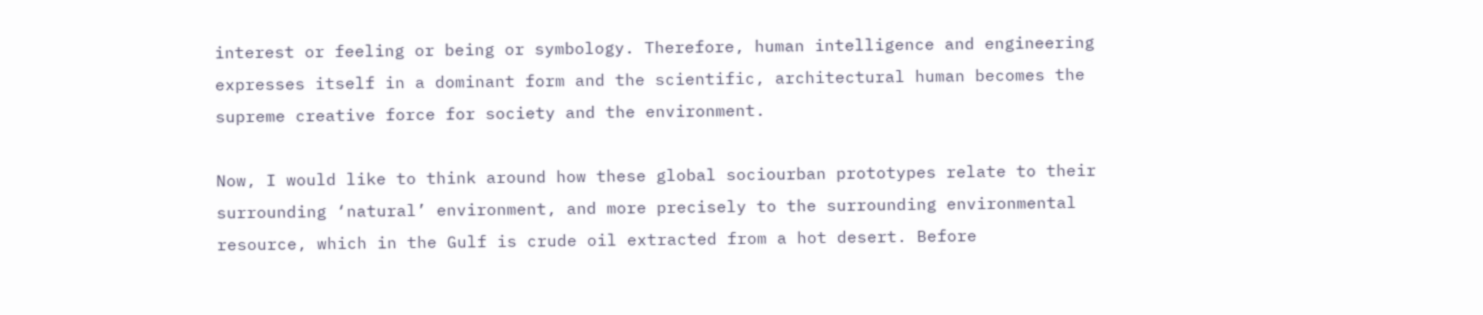interest or feeling or being or symbology. Therefore, human intelligence and engineering expresses itself in a dominant form and the scientific, architectural human becomes the supreme creative force for society and the environment.

Now, I would like to think around how these global sociourban prototypes relate to their surrounding ‘natural’ environment, and more precisely to the surrounding environmental resource, which in the Gulf is crude oil extracted from a hot desert. Before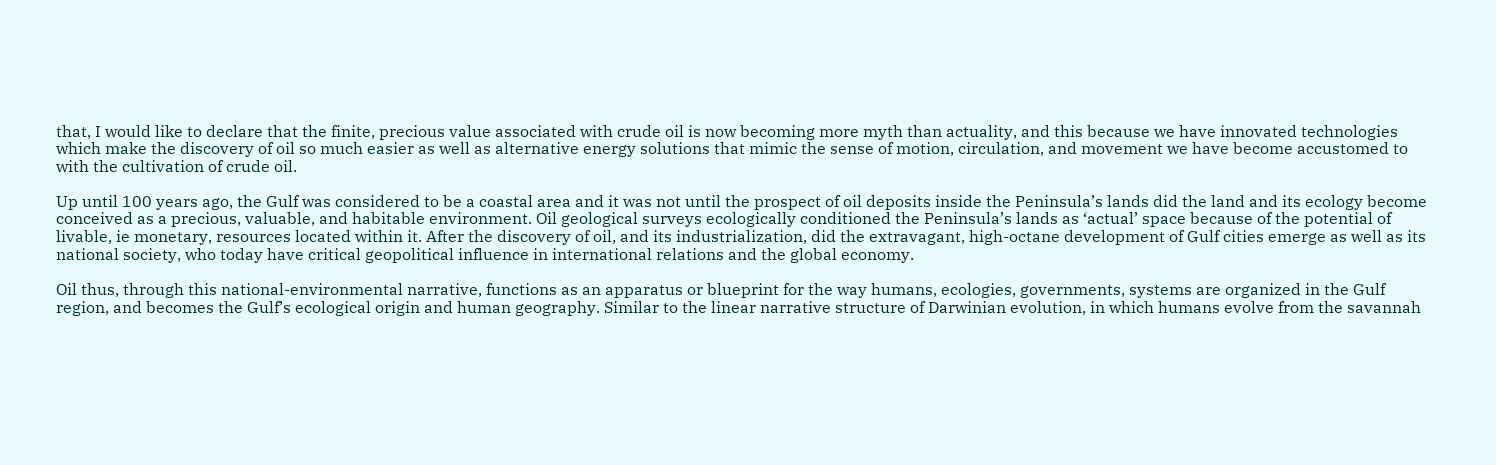that, I would like to declare that the finite, precious value associated with crude oil is now becoming more myth than actuality, and this because we have innovated technologies which make the discovery of oil so much easier as well as alternative energy solutions that mimic the sense of motion, circulation, and movement we have become accustomed to with the cultivation of crude oil.

Up until 100 years ago, the Gulf was considered to be a coastal area and it was not until the prospect of oil deposits inside the Peninsula’s lands did the land and its ecology become conceived as a precious, valuable, and habitable environment. Oil geological surveys ecologically conditioned the Peninsula’s lands as ‘actual’ space because of the potential of livable, ie monetary, resources located within it. After the discovery of oil, and its industrialization, did the extravagant, high-octane development of Gulf cities emerge as well as its national society, who today have critical geopolitical influence in international relations and the global economy.

Oil thus, through this national-environmental narrative, functions as an apparatus or blueprint for the way humans, ecologies, governments, systems are organized in the Gulf region, and becomes the Gulf’s ecological origin and human geography. Similar to the linear narrative structure of Darwinian evolution, in which humans evolve from the savannah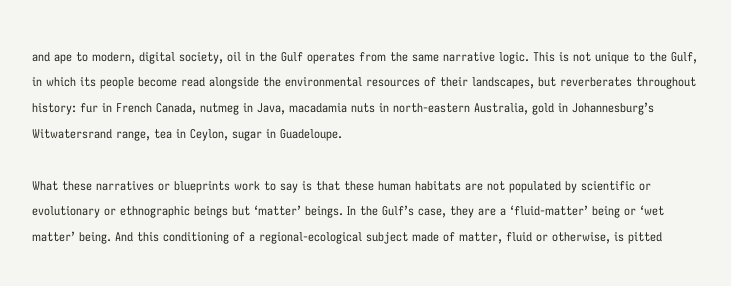and ape to modern, digital society, oil in the Gulf operates from the same narrative logic. This is not unique to the Gulf, in which its people become read alongside the environmental resources of their landscapes, but reverberates throughout history: fur in French Canada, nutmeg in Java, macadamia nuts in north-eastern Australia, gold in Johannesburg’s Witwatersrand range, tea in Ceylon, sugar in Guadeloupe.

What these narratives or blueprints work to say is that these human habitats are not populated by scientific or evolutionary or ethnographic beings but ‘matter’ beings. In the Gulf’s case, they are a ‘fluid-matter’ being or ‘wet matter’ being. And this conditioning of a regional-ecological subject made of matter, fluid or otherwise, is pitted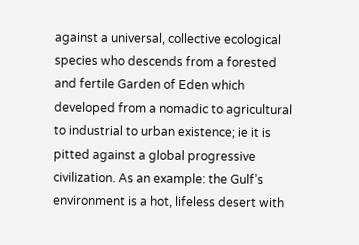against a universal, collective ecological species who descends from a forested and fertile Garden of Eden which developed from a nomadic to agricultural to industrial to urban existence; ie it is pitted against a global progressive civilization. As an example: the Gulf’s environment is a hot, lifeless desert with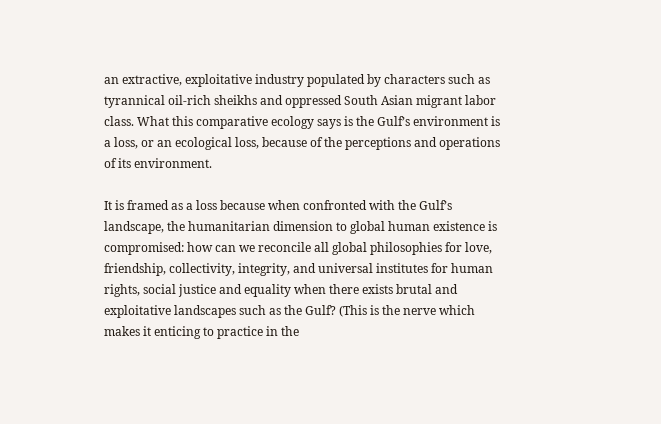an extractive, exploitative industry populated by characters such as tyrannical oil-rich sheikhs and oppressed South Asian migrant labor class. What this comparative ecology says is the Gulf’s environment is a loss, or an ecological loss, because of the perceptions and operations of its environment.

It is framed as a loss because when confronted with the Gulf’s landscape, the humanitarian dimension to global human existence is compromised: how can we reconcile all global philosophies for love, friendship, collectivity, integrity, and universal institutes for human rights, social justice and equality when there exists brutal and exploitative landscapes such as the Gulf? (This is the nerve which makes it enticing to practice in the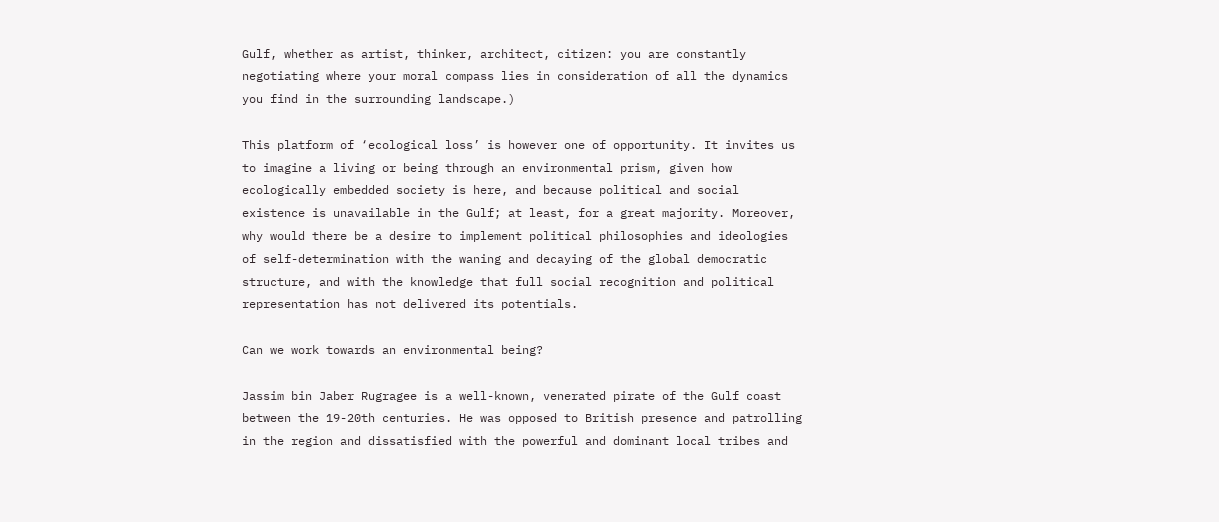Gulf, whether as artist, thinker, architect, citizen: you are constantly negotiating where your moral compass lies in consideration of all the dynamics you find in the surrounding landscape.)

This platform of ‘ecological loss’ is however one of opportunity. It invites us to imagine a living or being through an environmental prism, given how ecologically embedded society is here, and because political and social existence is unavailable in the Gulf; at least, for a great majority. Moreover, why would there be a desire to implement political philosophies and ideologies of self-determination with the waning and decaying of the global democratic structure, and with the knowledge that full social recognition and political representation has not delivered its potentials.

Can we work towards an environmental being?

Jassim bin Jaber Rugragee is a well-known, venerated pirate of the Gulf coast between the 19-20th centuries. He was opposed to British presence and patrolling in the region and dissatisfied with the powerful and dominant local tribes and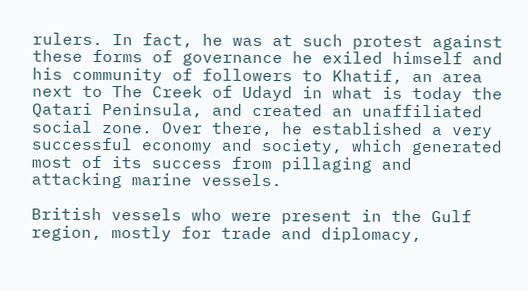rulers. In fact, he was at such protest against these forms of governance he exiled himself and his community of followers to Khatif, an area next to The Creek of Udayd in what is today the Qatari Peninsula, and created an unaffiliated social zone. Over there, he established a very successful economy and society, which generated most of its success from pillaging and attacking marine vessels.

British vessels who were present in the Gulf region, mostly for trade and diplomacy,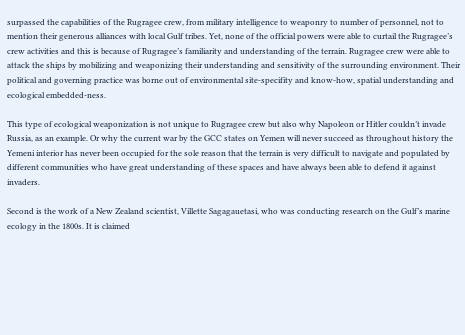surpassed the capabilities of the Rugragee crew, from military intelligence to weaponry to number of personnel, not to mention their generous alliances with local Gulf tribes. Yet, none of the official powers were able to curtail the Rugragee’s crew activities and this is because of Rugragee’s familiarity and understanding of the terrain. Rugragee crew were able to attack the ships by mobilizing and weaponizing their understanding and sensitivity of the surrounding environment. Their political and governing practice was borne out of environmental site-specifity and know-how, spatial understanding and ecological embedded-ness.

This type of ecological weaponization is not unique to Rugragee crew but also why Napoleon or Hitler couldn’t invade Russia, as an example. Or why the current war by the GCC states on Yemen will never succeed as throughout history the Yemeni interior has never been occupied for the sole reason that the terrain is very difficult to navigate and populated by different communities who have great understanding of these spaces and have always been able to defend it against invaders.

Second is the work of a New Zealand scientist, Villette Sagagauetasi, who was conducting research on the Gulf’s marine ecology in the 1800s. It is claimed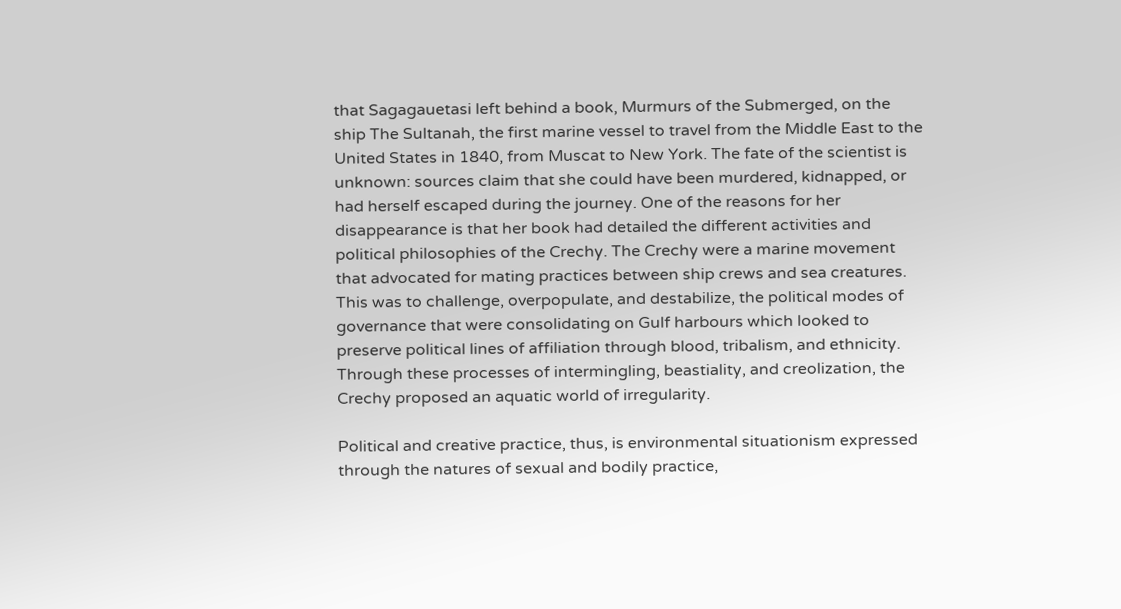that Sagagauetasi left behind a book, Murmurs of the Submerged, on the ship The Sultanah, the first marine vessel to travel from the Middle East to the United States in 1840, from Muscat to New York. The fate of the scientist is unknown: sources claim that she could have been murdered, kidnapped, or had herself escaped during the journey. One of the reasons for her disappearance is that her book had detailed the different activities and political philosophies of the Crechy. The Crechy were a marine movement that advocated for mating practices between ship crews and sea creatures. This was to challenge, overpopulate, and destabilize, the political modes of governance that were consolidating on Gulf harbours which looked to preserve political lines of affiliation through blood, tribalism, and ethnicity. Through these processes of intermingling, beastiality, and creolization, the Crechy proposed an aquatic world of irregularity.

Political and creative practice, thus, is environmental situationism expressed through the natures of sexual and bodily practice,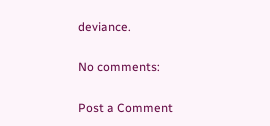deviance.

No comments:

Post a Comment